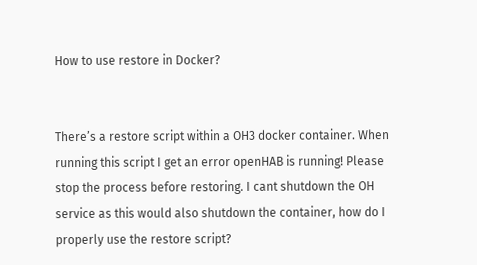How to use restore in Docker?


There’s a restore script within a OH3 docker container. When running this script I get an error openHAB is running! Please stop the process before restoring. I cant shutdown the OH service as this would also shutdown the container, how do I properly use the restore script?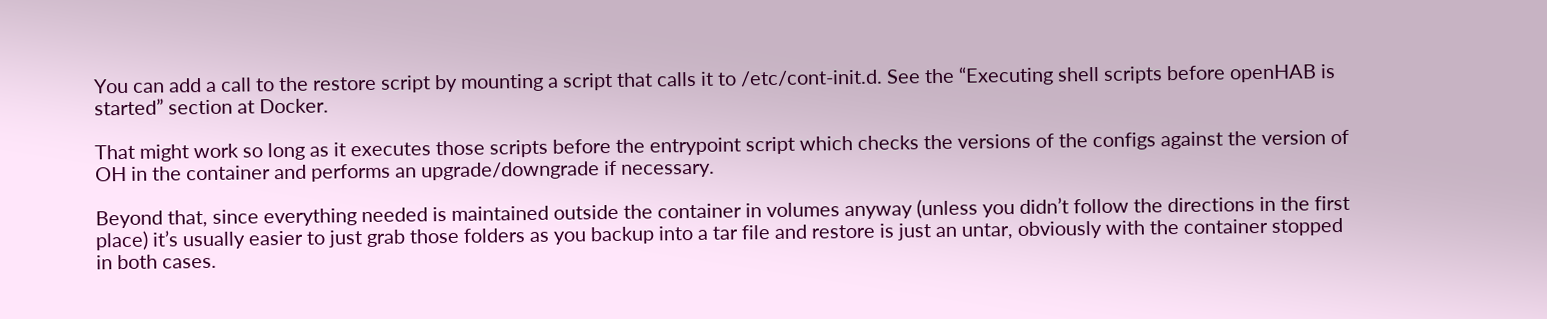You can add a call to the restore script by mounting a script that calls it to /etc/cont-init.d. See the “Executing shell scripts before openHAB is started” section at Docker.

That might work so long as it executes those scripts before the entrypoint script which checks the versions of the configs against the version of OH in the container and performs an upgrade/downgrade if necessary.

Beyond that, since everything needed is maintained outside the container in volumes anyway (unless you didn’t follow the directions in the first place) it’s usually easier to just grab those folders as you backup into a tar file and restore is just an untar, obviously with the container stopped in both cases.